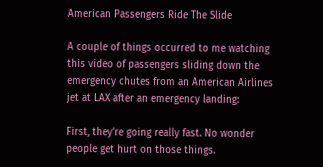American Passengers Ride The Slide

A couple of things occurred to me watching this video of passengers sliding down the emergency chutes from an American Airlines jet at LAX after an emergency landing:

First, they’re going really fast. No wonder people get hurt on those things.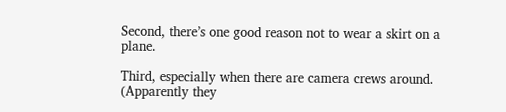Second, there’s one good reason not to wear a skirt on a plane.

Third, especially when there are camera crews around. (Apparently they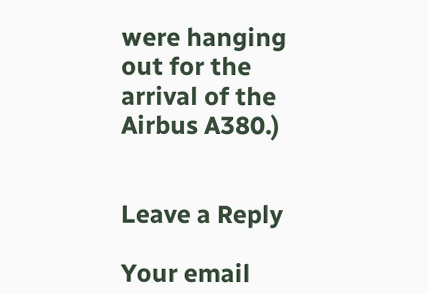were hanging out for the arrival of the Airbus A380.)


Leave a Reply

Your email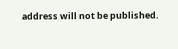address will not be published.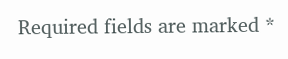Required fields are marked *